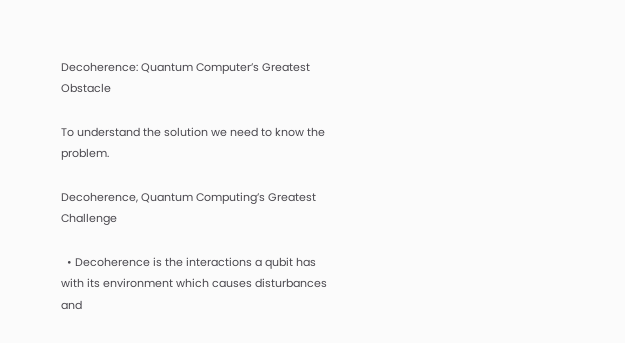Decoherence: Quantum Computer’s Greatest Obstacle

To understand the solution we need to know the problem.

Decoherence, Quantum Computing’s Greatest Challenge

  • Decoherence is the interactions a qubit has with its environment which causes disturbances and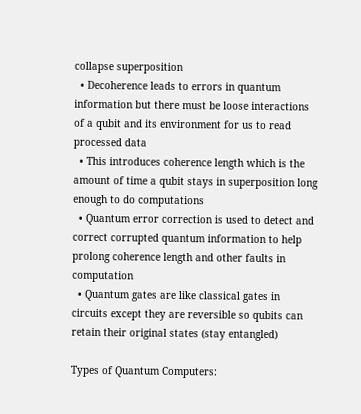collapse superposition
  • Decoherence leads to errors in quantum information but there must be loose interactions of a qubit and its environment for us to read processed data
  • This introduces coherence length which is the amount of time a qubit stays in superposition long enough to do computations
  • Quantum error correction is used to detect and correct corrupted quantum information to help prolong coherence length and other faults in computation
  • Quantum gates are like classical gates in circuits except they are reversible so qubits can retain their original states (stay entangled)

Types of Quantum Computers: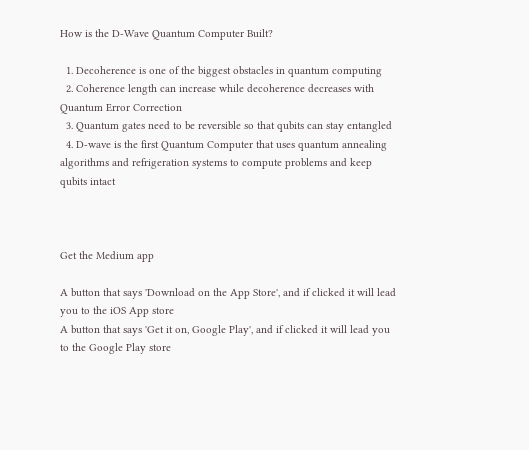How is the D-Wave Quantum Computer Built?

  1. Decoherence is one of the biggest obstacles in quantum computing
  2. Coherence length can increase while decoherence decreases with Quantum Error Correction
  3. Quantum gates need to be reversible so that qubits can stay entangled
  4. D-wave is the first Quantum Computer that uses quantum annealing algorithms and refrigeration systems to compute problems and keep qubits intact



Get the Medium app

A button that says 'Download on the App Store', and if clicked it will lead you to the iOS App store
A button that says 'Get it on, Google Play', and if clicked it will lead you to the Google Play store